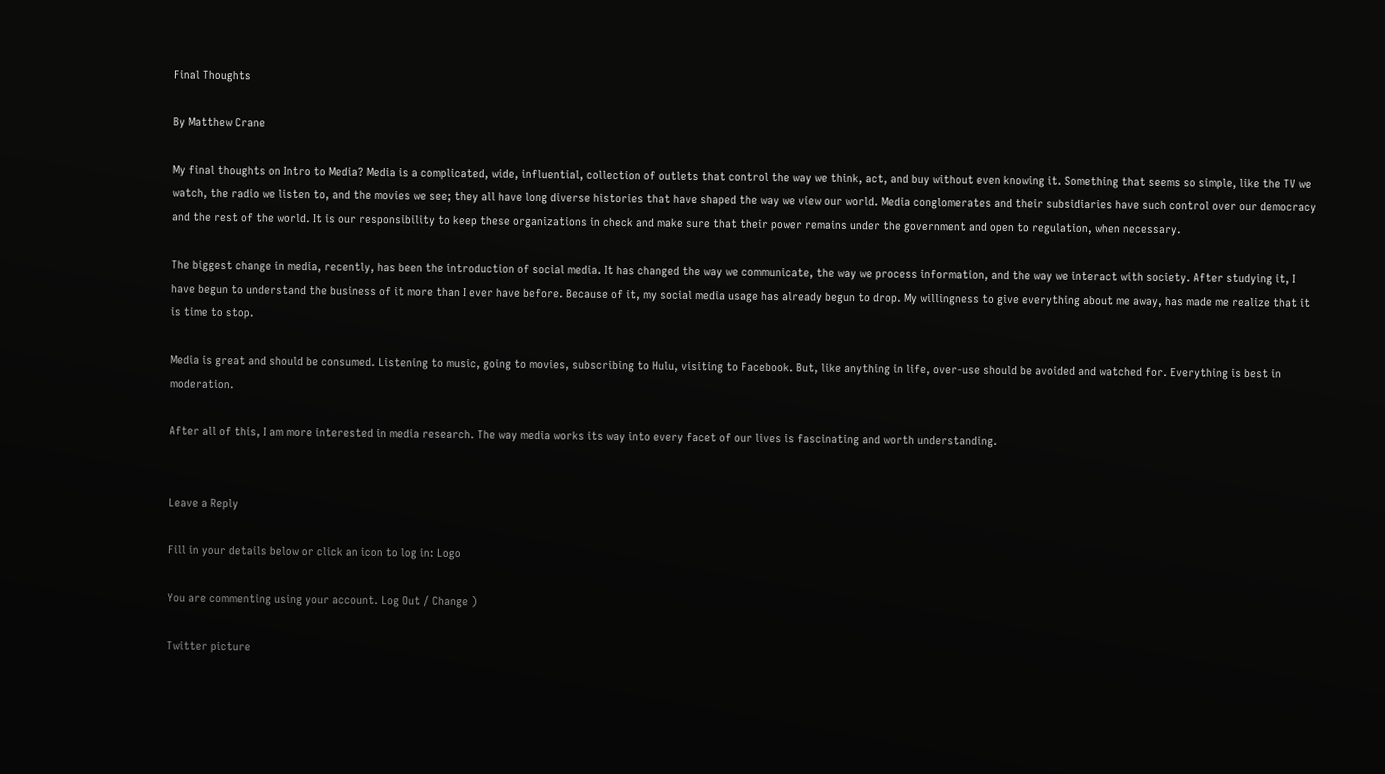Final Thoughts

By Matthew Crane

My final thoughts on Intro to Media? Media is a complicated, wide, influential, collection of outlets that control the way we think, act, and buy without even knowing it. Something that seems so simple, like the TV we watch, the radio we listen to, and the movies we see; they all have long diverse histories that have shaped the way we view our world. Media conglomerates and their subsidiaries have such control over our democracy and the rest of the world. It is our responsibility to keep these organizations in check and make sure that their power remains under the government and open to regulation, when necessary.

The biggest change in media, recently, has been the introduction of social media. It has changed the way we communicate, the way we process information, and the way we interact with society. After studying it, I have begun to understand the business of it more than I ever have before. Because of it, my social media usage has already begun to drop. My willingness to give everything about me away, has made me realize that it is time to stop.

Media is great and should be consumed. Listening to music, going to movies, subscribing to Hulu, visiting to Facebook. But, like anything in life, over-use should be avoided and watched for. Everything is best in moderation.

After all of this, I am more interested in media research. The way media works its way into every facet of our lives is fascinating and worth understanding.


Leave a Reply

Fill in your details below or click an icon to log in: Logo

You are commenting using your account. Log Out / Change )

Twitter picture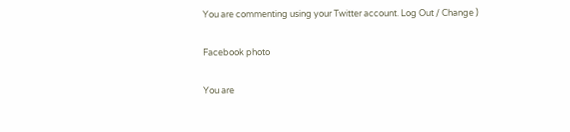You are commenting using your Twitter account. Log Out / Change )

Facebook photo

You are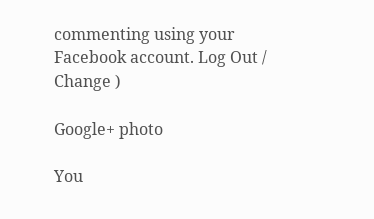commenting using your Facebook account. Log Out / Change )

Google+ photo

You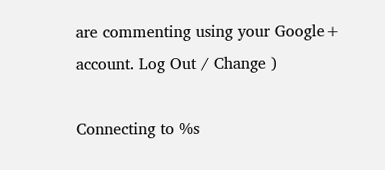are commenting using your Google+ account. Log Out / Change )

Connecting to %s